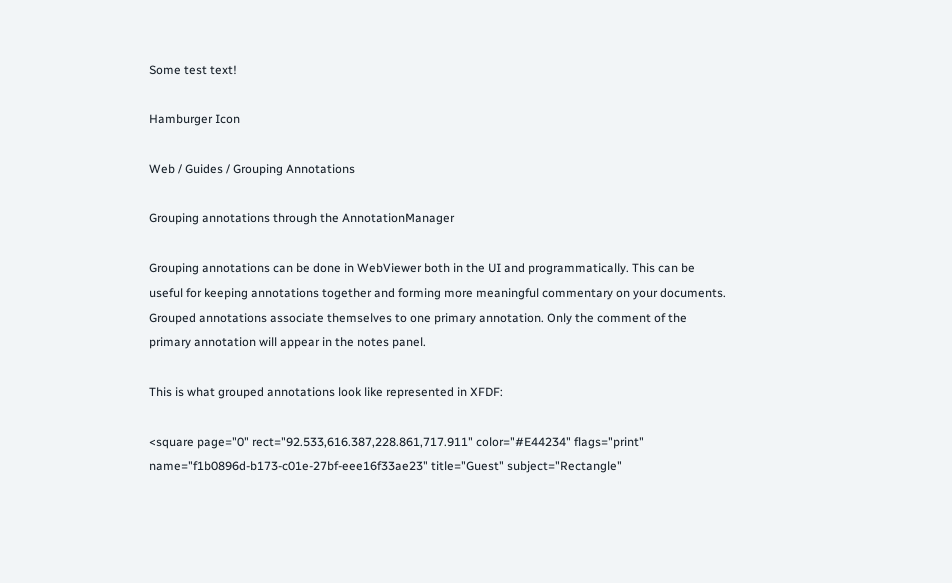Some test text!

Hamburger Icon

Web / Guides / Grouping Annotations

Grouping annotations through the AnnotationManager

Grouping annotations can be done in WebViewer both in the UI and programmatically. This can be useful for keeping annotations together and forming more meaningful commentary on your documents. Grouped annotations associate themselves to one primary annotation. Only the comment of the primary annotation will appear in the notes panel.

This is what grouped annotations look like represented in XFDF:

<square page="0" rect="92.533,616.387,228.861,717.911" color="#E44234" flags="print" name="f1b0896d-b173-c01e-27bf-eee16f33ae23" title="Guest" subject="Rectangle"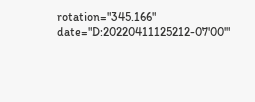rotation="345.166" date="D:20220411125212-07'00'"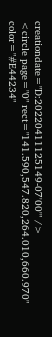creationdate="D:20220411125149-07'00'" />
<circle page="0" rect="141.590,547.820,264.010,660.970" color="#E44234"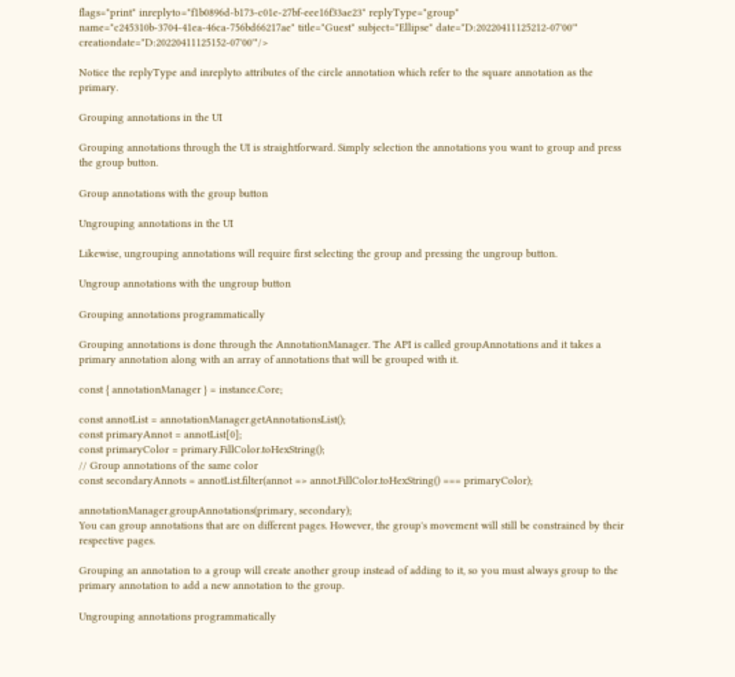flags="print" inreplyto="f1b0896d-b173-c01e-27bf-eee16f33ae23" replyType="group" name="c245310b-3704-41ea-46ca-756bd66217ae" title="Guest" subject="Ellipse" date="D:20220411125212-07'00'" creationdate="D:20220411125152-07'00'"/>

Notice the replyType and inreplyto attributes of the circle annotation which refer to the square annotation as the primary.

Grouping annotations in the UI

Grouping annotations through the UI is straightforward. Simply selection the annotations you want to group and press the group button.

Group annotations with the group button

Ungrouping annotations in the UI

Likewise, ungrouping annotations will require first selecting the group and pressing the ungroup button.

Ungroup annotations with the ungroup button

Grouping annotations programmatically

Grouping annotations is done through the AnnotationManager. The API is called groupAnnotations and it takes a primary annotation along with an array of annotations that will be grouped with it.

const { annotationManager } = instance.Core;

const annotList = annotationManager.getAnnotationsList();
const primaryAnnot = annotList[0];
const primaryColor = primary.FillColor.toHexString();
// Group annotations of the same color
const secondaryAnnots = annotList.filter(annot => annot.FillColor.toHexString() === primaryColor);

annotationManager.groupAnnotations(primary, secondary);
You can group annotations that are on different pages. However, the group's movement will still be constrained by their respective pages.

Grouping an annotation to a group will create another group instead of adding to it, so you must always group to the primary annotation to add a new annotation to the group.

Ungrouping annotations programmatically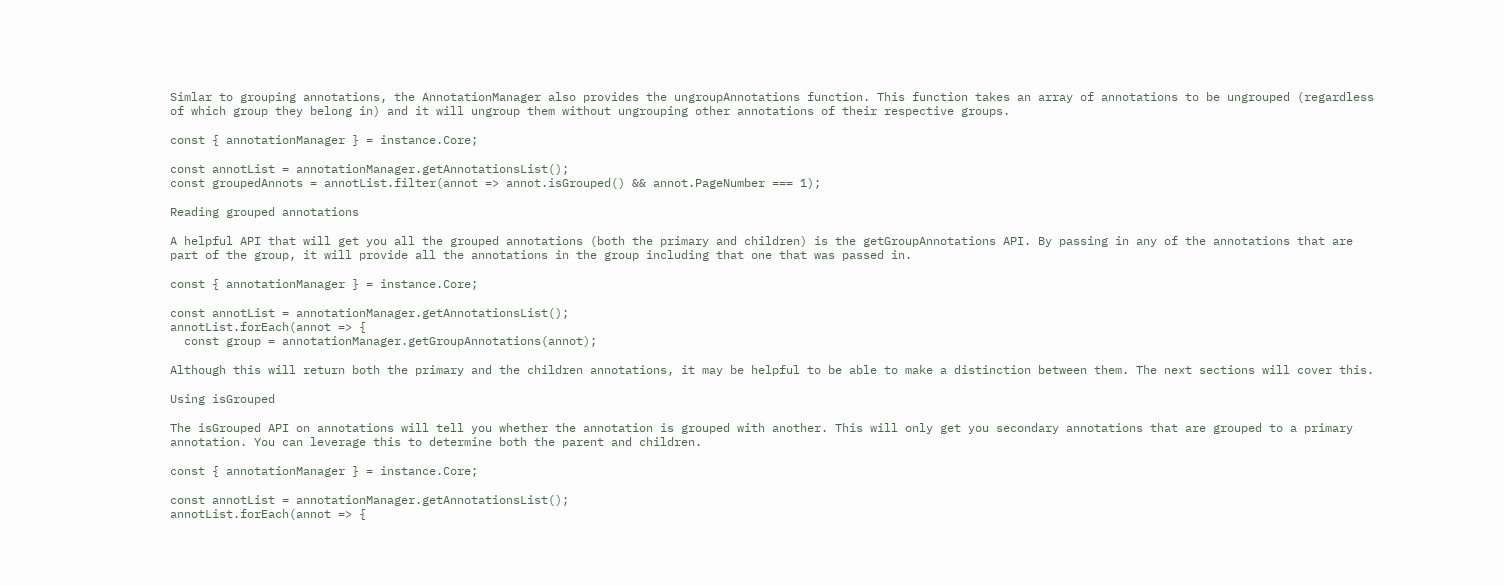Simlar to grouping annotations, the AnnotationManager also provides the ungroupAnnotations function. This function takes an array of annotations to be ungrouped (regardless of which group they belong in) and it will ungroup them without ungrouping other annotations of their respective groups.

const { annotationManager } = instance.Core;

const annotList = annotationManager.getAnnotationsList();
const groupedAnnots = annotList.filter(annot => annot.isGrouped() && annot.PageNumber === 1);

Reading grouped annotations

A helpful API that will get you all the grouped annotations (both the primary and children) is the getGroupAnnotations API. By passing in any of the annotations that are part of the group, it will provide all the annotations in the group including that one that was passed in.

const { annotationManager } = instance.Core;

const annotList = annotationManager.getAnnotationsList();
annotList.forEach(annot => {
  const group = annotationManager.getGroupAnnotations(annot);

Although this will return both the primary and the children annotations, it may be helpful to be able to make a distinction between them. The next sections will cover this.

Using isGrouped

The isGrouped API on annotations will tell you whether the annotation is grouped with another. This will only get you secondary annotations that are grouped to a primary annotation. You can leverage this to determine both the parent and children.

const { annotationManager } = instance.Core;

const annotList = annotationManager.getAnnotationsList();
annotList.forEach(annot => {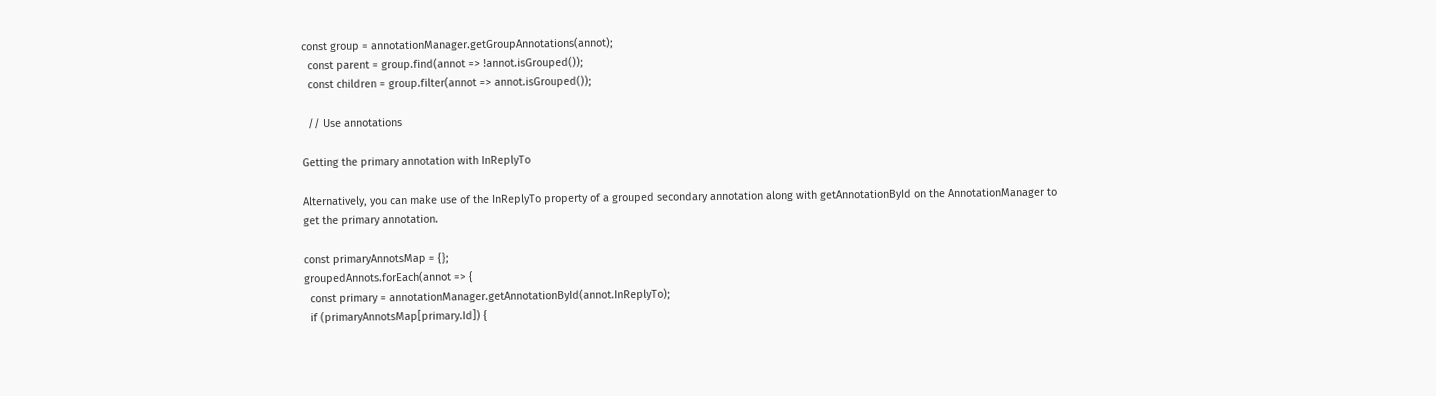const group = annotationManager.getGroupAnnotations(annot);
  const parent = group.find(annot => !annot.isGrouped());
  const children = group.filter(annot => annot.isGrouped());

  // Use annotations

Getting the primary annotation with InReplyTo

Alternatively, you can make use of the InReplyTo property of a grouped secondary annotation along with getAnnotationById on the AnnotationManager to get the primary annotation.

const primaryAnnotsMap = {};
groupedAnnots.forEach(annot => {
  const primary = annotationManager.getAnnotationById(annot.InReplyTo);
  if (primaryAnnotsMap[primary.Id]) {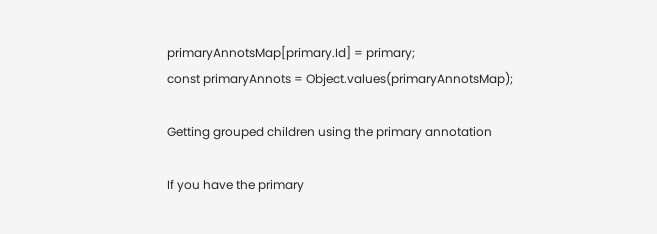primaryAnnotsMap[primary.Id] = primary;
const primaryAnnots = Object.values(primaryAnnotsMap);

Getting grouped children using the primary annotation

If you have the primary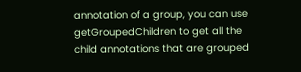annotation of a group, you can use getGroupedChildren to get all the child annotations that are grouped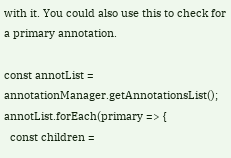with it. You could also use this to check for a primary annotation.

const annotList = annotationManager.getAnnotationsList();
annotList.forEach(primary => {
  const children =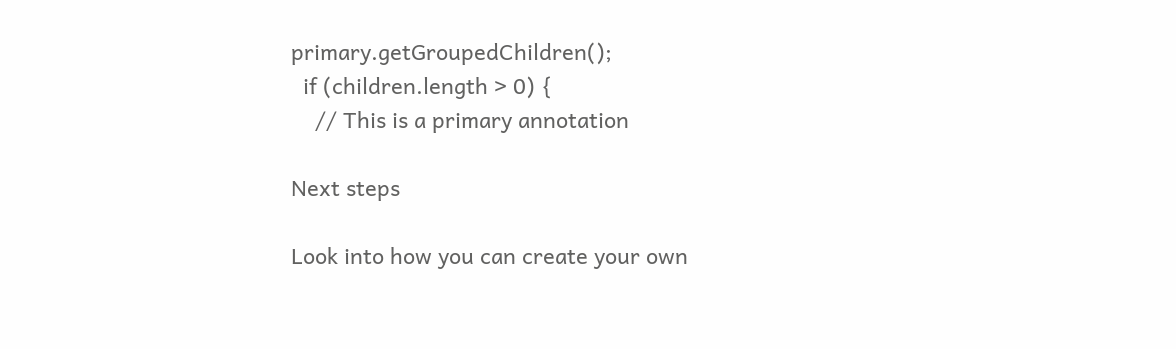primary.getGroupedChildren();
  if (children.length > 0) {
    // This is a primary annotation

Next steps

Look into how you can create your own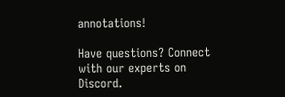annotations!

Have questions? Connect with our experts on Discord.